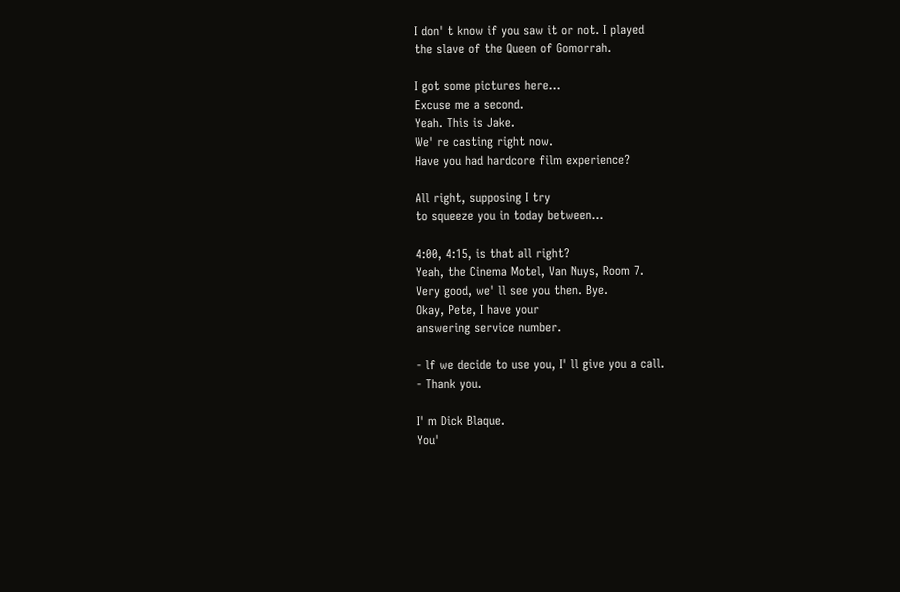I don' t know if you saw it or not. I played
the slave of the Queen of Gomorrah.

I got some pictures here...
Excuse me a second.
Yeah. This is Jake.
We' re casting right now.
Have you had hardcore film experience?

All right, supposing I try
to squeeze you in today between...

4:00, 4:15, is that all right?
Yeah, the Cinema Motel, Van Nuys, Room 7.
Very good, we' ll see you then. Bye.
Okay, Pete, I have your
answering service number.

- lf we decide to use you, I' ll give you a call.
- Thank you.

I' m Dick Blaque.
You'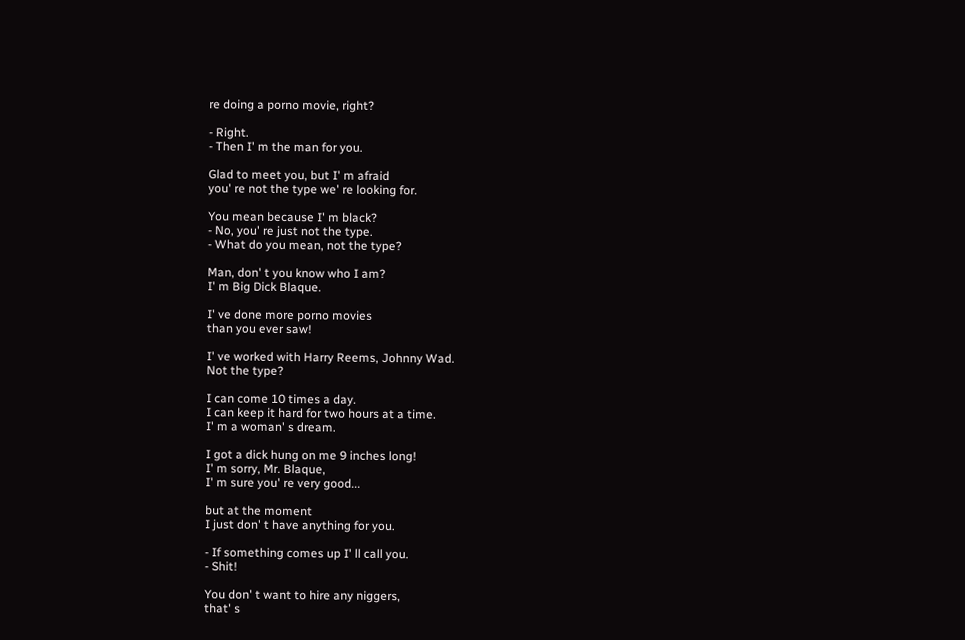re doing a porno movie, right?

- Right.
- Then I' m the man for you.

Glad to meet you, but I' m afraid
you' re not the type we' re looking for.

You mean because I' m black?
- No, you' re just not the type.
- What do you mean, not the type?

Man, don' t you know who I am?
I' m Big Dick Blaque.

I' ve done more porno movies
than you ever saw!

I' ve worked with Harry Reems, Johnny Wad.
Not the type?

I can come 10 times a day.
I can keep it hard for two hours at a time.
I' m a woman' s dream.

I got a dick hung on me 9 inches long!
I' m sorry, Mr. Blaque,
I' m sure you' re very good...

but at the moment
I just don' t have anything for you.

- If something comes up I' ll call you.
- Shit!

You don' t want to hire any niggers,
that' s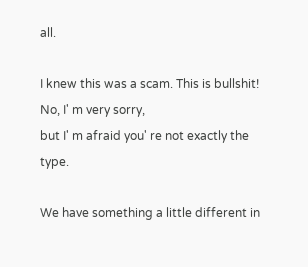all.

I knew this was a scam. This is bullshit!
No, I' m very sorry,
but I' m afraid you' re not exactly the type.

We have something a little different in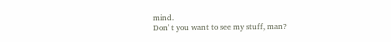mind.
Don' t you want to see my stuff, man?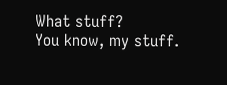What stuff?
You know, my stuff.